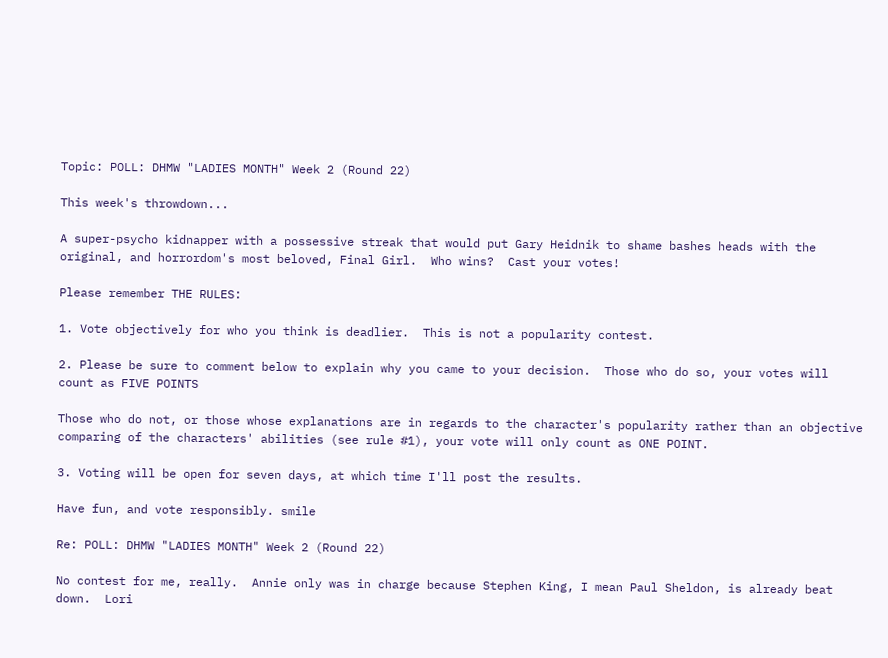Topic: POLL: DHMW "LADIES MONTH" Week 2 (Round 22)

This week's throwdown...

A super-psycho kidnapper with a possessive streak that would put Gary Heidnik to shame bashes heads with the original, and horrordom's most beloved, Final Girl.  Who wins?  Cast your votes!

Please remember THE RULES:

1. Vote objectively for who you think is deadlier.  This is not a popularity contest.

2. Please be sure to comment below to explain why you came to your decision.  Those who do so, your votes will count as FIVE POINTS

Those who do not, or those whose explanations are in regards to the character's popularity rather than an objective comparing of the characters' abilities (see rule #1), your vote will only count as ONE POINT.

3. Voting will be open for seven days, at which time I'll post the results.

Have fun, and vote responsibly. smile

Re: POLL: DHMW "LADIES MONTH" Week 2 (Round 22)

No contest for me, really.  Annie only was in charge because Stephen King, I mean Paul Sheldon, is already beat down.  Lori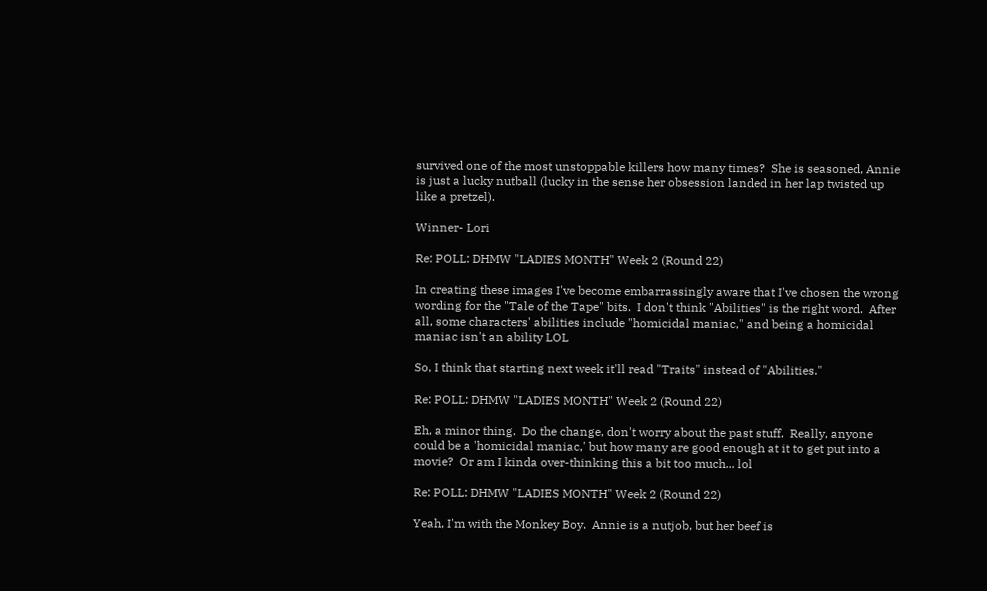survived one of the most unstoppable killers how many times?  She is seasoned, Annie is just a lucky nutball (lucky in the sense her obsession landed in her lap twisted up like a pretzel).

Winner- Lori

Re: POLL: DHMW "LADIES MONTH" Week 2 (Round 22)

In creating these images I've become embarrassingly aware that I've chosen the wrong wording for the "Tale of the Tape" bits.  I don't think "Abilities" is the right word.  After all, some characters' abilities include "homicidal maniac," and being a homicidal maniac isn't an ability LOL

So, I think that starting next week it'll read "Traits" instead of "Abilities."

Re: POLL: DHMW "LADIES MONTH" Week 2 (Round 22)

Eh, a minor thing.  Do the change, don't worry about the past stuff.  Really, anyone could be a 'homicidal maniac,' but how many are good enough at it to get put into a movie?  Or am I kinda over-thinking this a bit too much... lol

Re: POLL: DHMW "LADIES MONTH" Week 2 (Round 22)

Yeah, I'm with the Monkey Boy.  Annie is a nutjob, but her beef is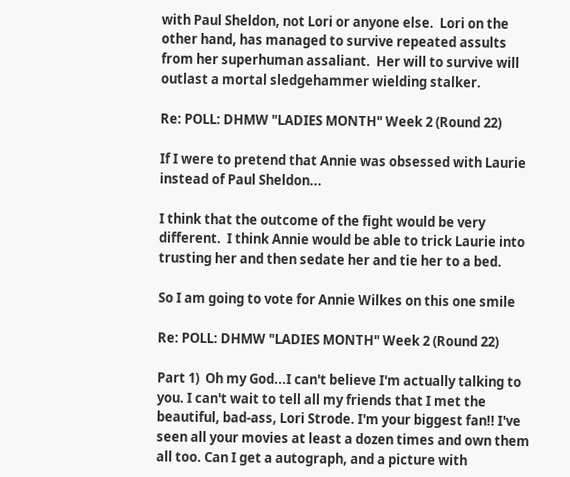with Paul Sheldon, not Lori or anyone else.  Lori on the other hand, has managed to survive repeated assults from her superhuman assaliant.  Her will to survive will outlast a mortal sledgehammer wielding stalker.

Re: POLL: DHMW "LADIES MONTH" Week 2 (Round 22)

If I were to pretend that Annie was obsessed with Laurie instead of Paul Sheldon...

I think that the outcome of the fight would be very different.  I think Annie would be able to trick Laurie into trusting her and then sedate her and tie her to a bed.

So I am going to vote for Annie Wilkes on this one smile

Re: POLL: DHMW "LADIES MONTH" Week 2 (Round 22)

Part 1)  Oh my God...I can't believe I'm actually talking to you. I can't wait to tell all my friends that I met the beautiful, bad-ass, Lori Strode. I'm your biggest fan!! I've seen all your movies at least a dozen times and own them all too. Can I get a autograph, and a picture with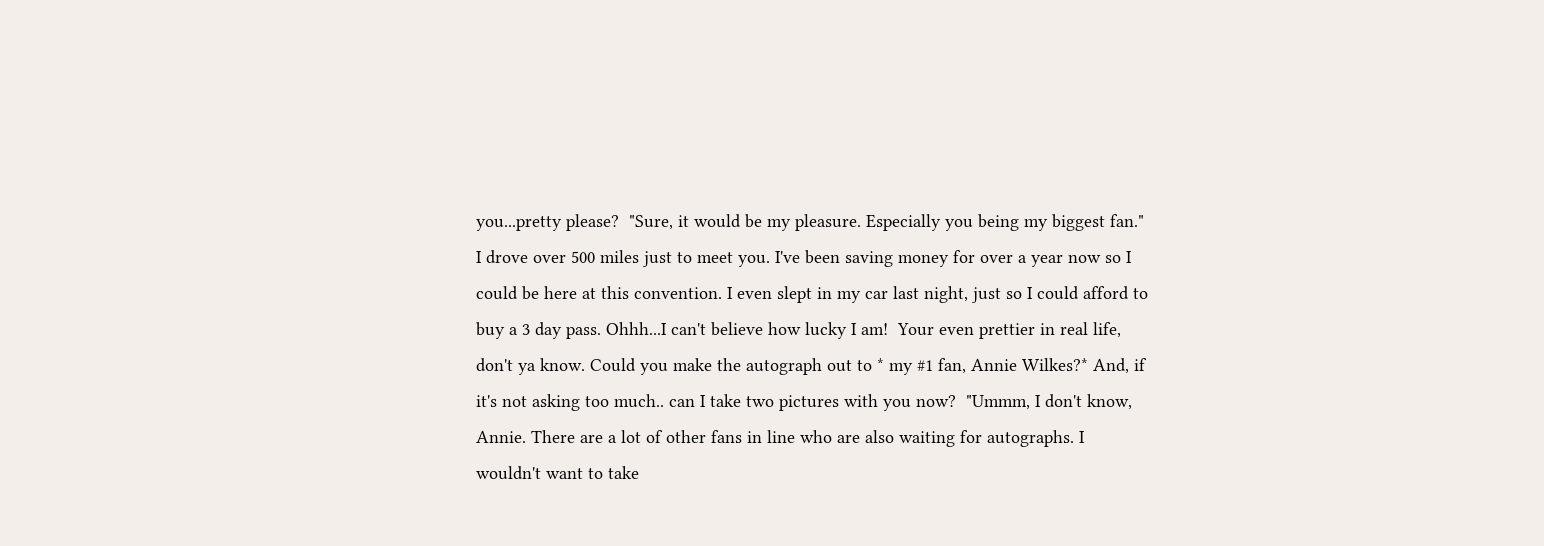you...pretty please?  "Sure, it would be my pleasure. Especially you being my biggest fan."  I drove over 500 miles just to meet you. I've been saving money for over a year now so I could be here at this convention. I even slept in my car last night, just so I could afford to buy a 3 day pass. Ohhh...I can't believe how lucky I am!  Your even prettier in real life, don't ya know. Could you make the autograph out to * my #1 fan, Annie Wilkes?* And, if it's not asking too much.. can I take two pictures with you now?  "Ummm, I don't know, Annie. There are a lot of other fans in line who are also waiting for autographs. I wouldn't want to take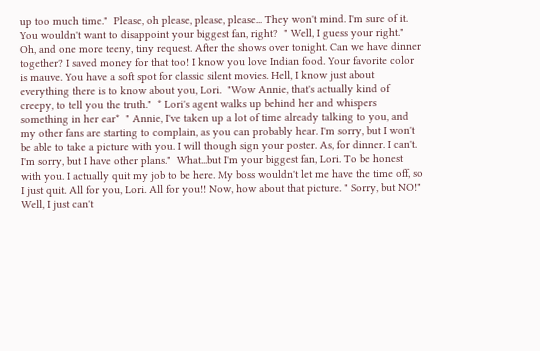up too much time."  Please, oh please, please, please... They won't mind. I'm sure of it. You wouldn't want to disappoint your biggest fan, right?  " Well, I guess your right."  Oh, and one more teeny, tiny request. After the shows over tonight. Can we have dinner together? I saved money for that too! I know you love Indian food. Your favorite color is mauve. You have a soft spot for classic silent movies. Hell, I know just about everything there is to know about you, Lori.  "Wow Annie, that's actually kind of creepy, to tell you the truth."  * Lori's agent walks up behind her and whispers something in her ear*  " Annie, I've taken up a lot of time already talking to you, and my other fans are starting to complain, as you can probably hear. I'm sorry, but I won't be able to take a picture with you. I will though sign your poster. As, for dinner. I can't. I'm sorry, but I have other plans."  What...but I'm your biggest fan, Lori. To be honest with you. I actually quit my job to be here. My boss wouldn't let me have the time off, so I just quit. All for you, Lori. All for you!! Now, how about that picture. " Sorry, but NO!"  Well, I just can't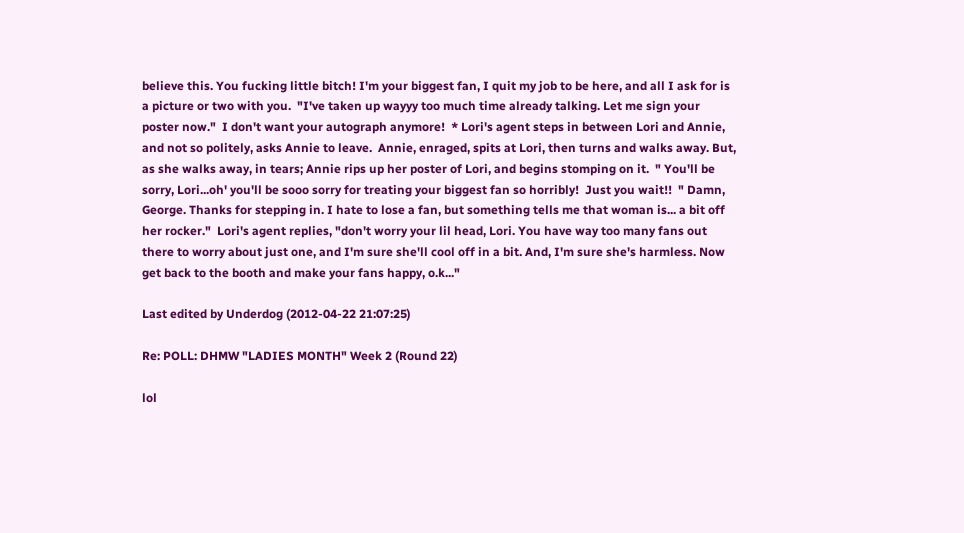believe this. You fucking little bitch! I'm your biggest fan, I quit my job to be here, and all I ask for is a picture or two with you.  "I've taken up wayyy too much time already talking. Let me sign your poster now."  I don't want your autograph anymore!  * Lori's agent steps in between Lori and Annie, and not so politely, asks Annie to leave.  Annie, enraged, spits at Lori, then turns and walks away. But, as she walks away, in tears; Annie rips up her poster of Lori, and begins stomping on it.  " You'll be sorry, Lori...oh' you'll be sooo sorry for treating your biggest fan so horribly!  Just you wait!!  " Damn, George. Thanks for stepping in. I hate to lose a fan, but something tells me that woman is... a bit off her rocker."  Lori's agent replies, "don't worry your lil head, Lori. You have way too many fans out there to worry about just one, and I'm sure she'll cool off in a bit. And, I'm sure she's harmless. Now get back to the booth and make your fans happy, o.k..."

Last edited by Underdog (2012-04-22 21:07:25)

Re: POLL: DHMW "LADIES MONTH" Week 2 (Round 22)

lol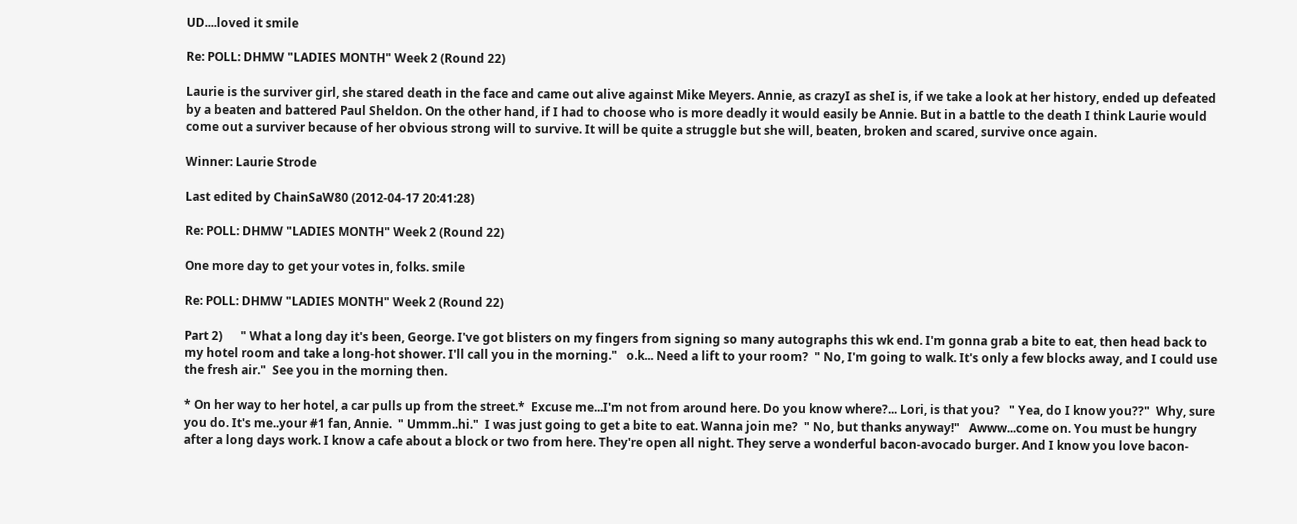UD....loved it smile

Re: POLL: DHMW "LADIES MONTH" Week 2 (Round 22)

Laurie is the surviver girl, she stared death in the face and came out alive against Mike Meyers. Annie, as crazyI as sheI is, if we take a look at her history, ended up defeated by a beaten and battered Paul Sheldon. On the other hand, if I had to choose who is more deadly it would easily be Annie. But in a battle to the death I think Laurie would come out a surviver because of her obvious strong will to survive. It will be quite a struggle but she will, beaten, broken and scared, survive once again.

Winner: Laurie Strode

Last edited by ChainSaW80 (2012-04-17 20:41:28)

Re: POLL: DHMW "LADIES MONTH" Week 2 (Round 22)

One more day to get your votes in, folks. smile

Re: POLL: DHMW "LADIES MONTH" Week 2 (Round 22)

Part 2)      " What a long day it's been, George. I've got blisters on my fingers from signing so many autographs this wk end. I'm gonna grab a bite to eat, then head back to my hotel room and take a long-hot shower. I'll call you in the morning."   o.k... Need a lift to your room?  " No, I'm going to walk. It's only a few blocks away, and I could use the fresh air."  See you in the morning then.

* On her way to her hotel, a car pulls up from the street.*  Excuse me...I'm not from around here. Do you know where?... Lori, is that you?   " Yea, do I know you??"  Why, sure you do. It's me..your #1 fan, Annie.  " Ummm..hi."  I was just going to get a bite to eat. Wanna join me?  " No, but thanks anyway!"   Awww...come on. You must be hungry after a long days work. I know a cafe about a block or two from here. They're open all night. They serve a wonderful bacon-avocado burger. And I know you love bacon-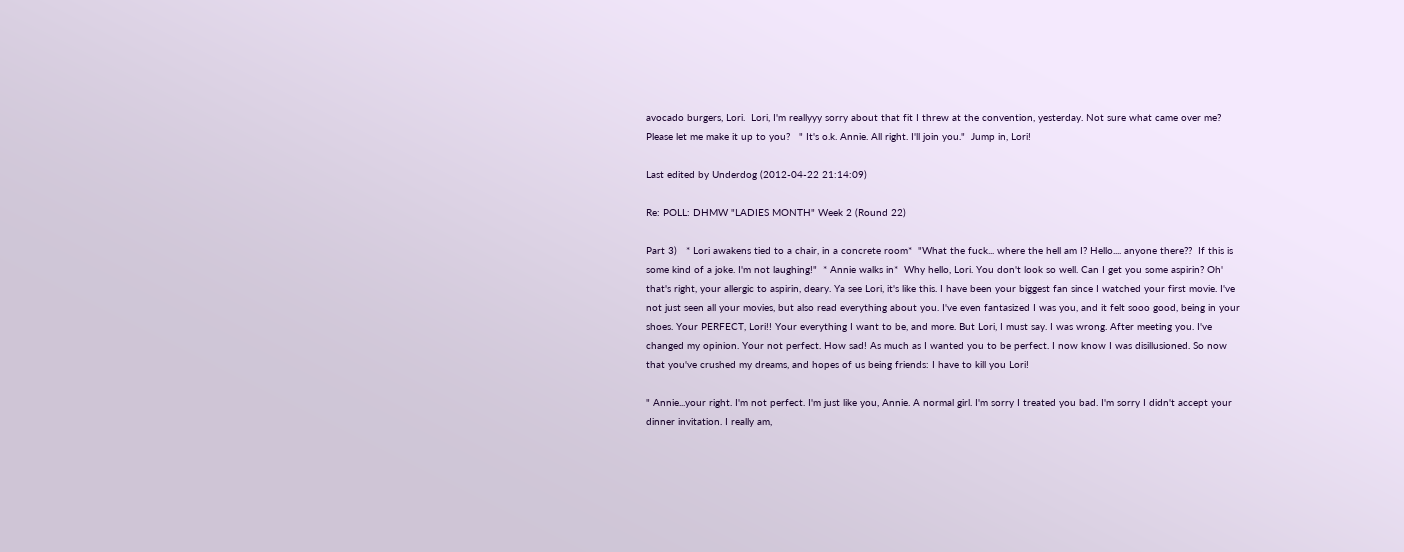avocado burgers, Lori.  Lori, I'm reallyyy sorry about that fit I threw at the convention, yesterday. Not sure what came over me? Please let me make it up to you?   " It's o.k. Annie. All right. I'll join you."  Jump in, Lori!

Last edited by Underdog (2012-04-22 21:14:09)

Re: POLL: DHMW "LADIES MONTH" Week 2 (Round 22)

Part 3)   * Lori awakens tied to a chair, in a concrete room*  "What the fuck... where the hell am I? Hello.... anyone there??  If this is some kind of a joke. I'm not laughing!"  * Annie walks in*  Why hello, Lori. You don't look so well. Can I get you some aspirin? Oh' that's right, your allergic to aspirin, deary. Ya see Lori, it's like this. I have been your biggest fan since I watched your first movie. I've not just seen all your movies, but also read everything about you. I've even fantasized I was you, and it felt sooo good, being in your shoes. Your PERFECT, Lori!! Your everything I want to be, and more. But Lori, I must say. I was wrong. After meeting you. I've changed my opinion. Your not perfect. How sad! As much as I wanted you to be perfect. I now know I was disillusioned. So now that you've crushed my dreams, and hopes of us being friends: I have to kill you Lori!

" Annie...your right. I'm not perfect. I'm just like you, Annie. A normal girl. I'm sorry I treated you bad. I'm sorry I didn't accept your dinner invitation. I really am,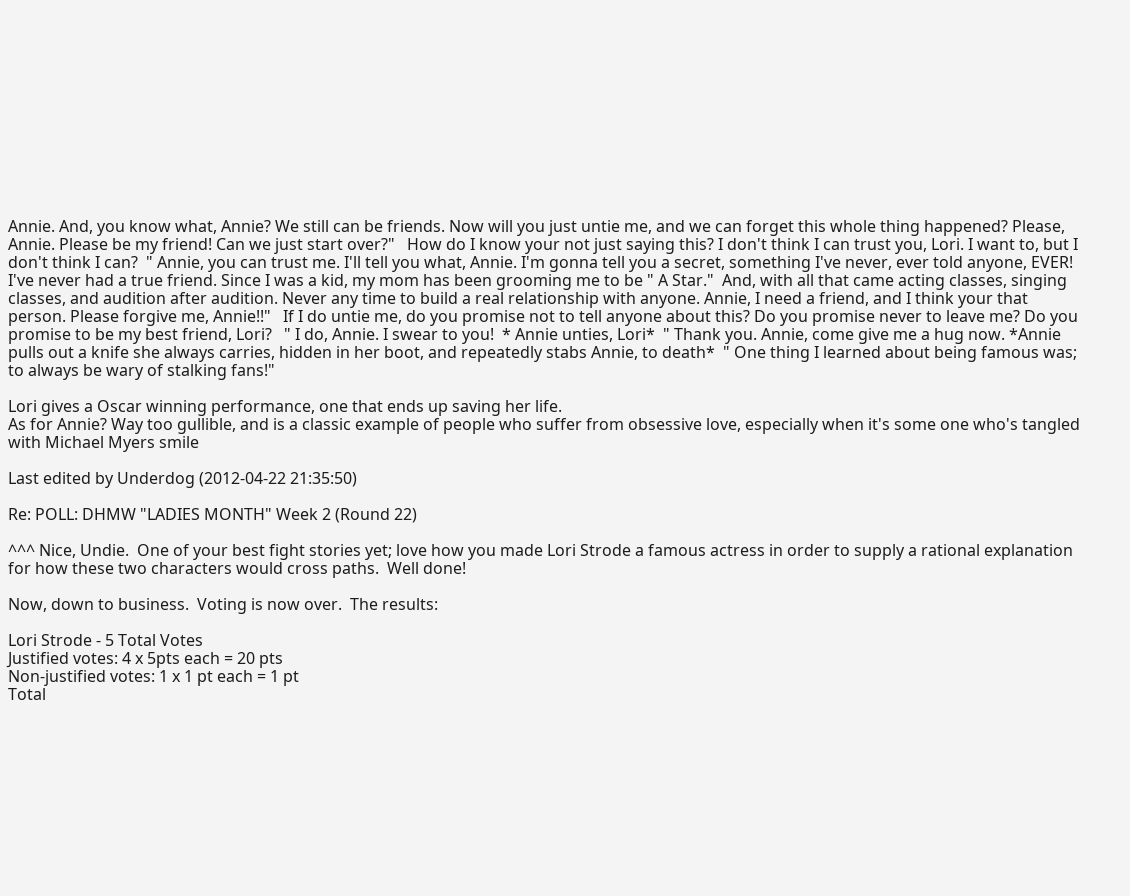Annie. And, you know what, Annie? We still can be friends. Now will you just untie me, and we can forget this whole thing happened? Please, Annie. Please be my friend! Can we just start over?"   How do I know your not just saying this? I don't think I can trust you, Lori. I want to, but I don't think I can?  " Annie, you can trust me. I'll tell you what, Annie. I'm gonna tell you a secret, something I've never, ever told anyone, EVER!  I've never had a true friend. Since I was a kid, my mom has been grooming me to be " A Star."  And, with all that came acting classes, singing classes, and audition after audition. Never any time to build a real relationship with anyone. Annie, I need a friend, and I think your that person. Please forgive me, Annie!!"   If I do untie me, do you promise not to tell anyone about this? Do you promise never to leave me? Do you promise to be my best friend, Lori?   " I do, Annie. I swear to you!  * Annie unties, Lori*  " Thank you. Annie, come give me a hug now. *Annie pulls out a knife she always carries, hidden in her boot, and repeatedly stabs Annie, to death*  " One thing I learned about being famous was; to always be wary of stalking fans!"

Lori gives a Oscar winning performance, one that ends up saving her life.
As for Annie? Way too gullible, and is a classic example of people who suffer from obsessive love, especially when it's some one who's tangled with Michael Myers smile

Last edited by Underdog (2012-04-22 21:35:50)

Re: POLL: DHMW "LADIES MONTH" Week 2 (Round 22)

^^^ Nice, Undie.  One of your best fight stories yet; love how you made Lori Strode a famous actress in order to supply a rational explanation for how these two characters would cross paths.  Well done!

Now, down to business.  Voting is now over.  The results:

Lori Strode - 5 Total Votes
Justified votes: 4 x 5pts each = 20 pts
Non-justified votes: 1 x 1 pt each = 1 pt
Total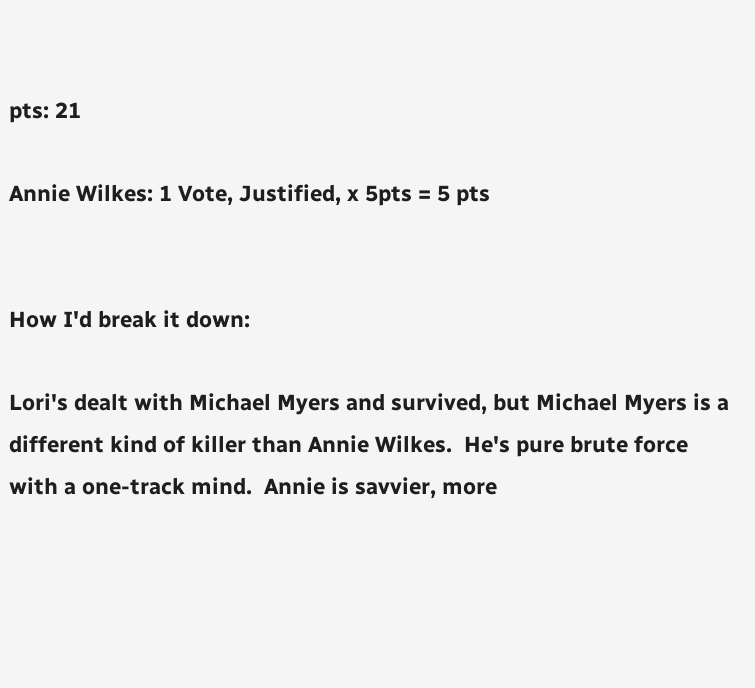pts: 21

Annie Wilkes: 1 Vote, Justified, x 5pts = 5 pts


How I'd break it down:

Lori's dealt with Michael Myers and survived, but Michael Myers is a different kind of killer than Annie Wilkes.  He's pure brute force with a one-track mind.  Annie is savvier, more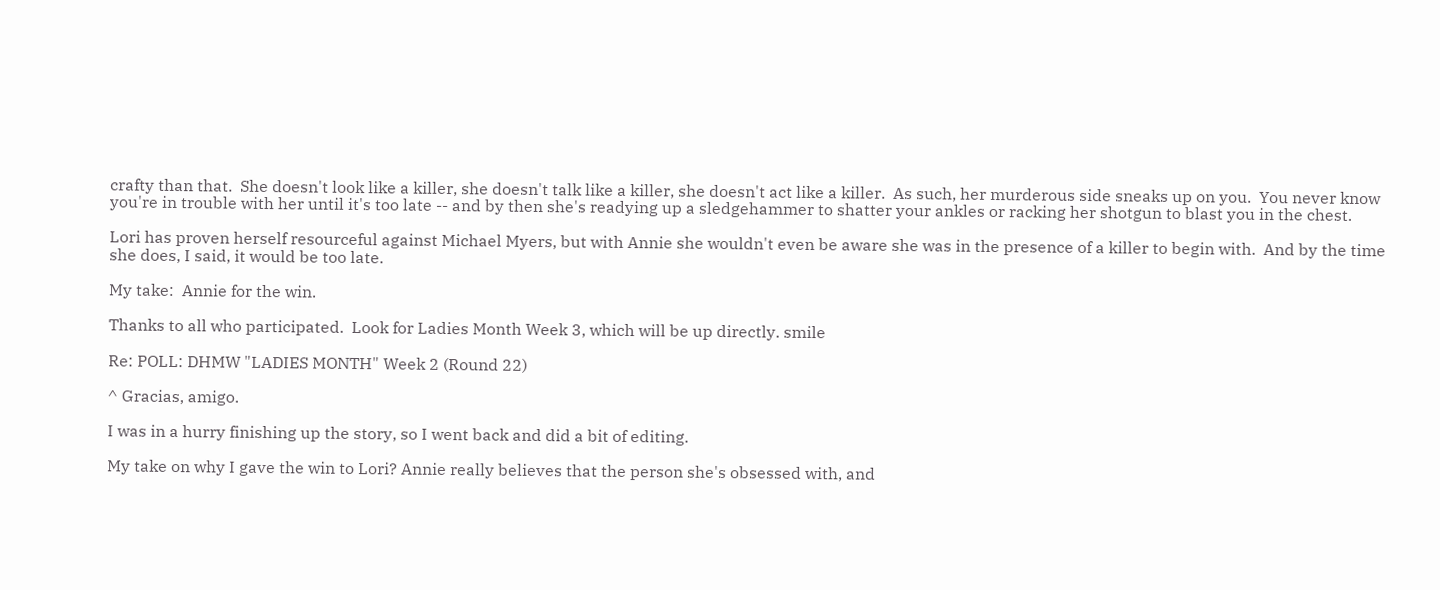crafty than that.  She doesn't look like a killer, she doesn't talk like a killer, she doesn't act like a killer.  As such, her murderous side sneaks up on you.  You never know you're in trouble with her until it's too late -- and by then she's readying up a sledgehammer to shatter your ankles or racking her shotgun to blast you in the chest.

Lori has proven herself resourceful against Michael Myers, but with Annie she wouldn't even be aware she was in the presence of a killer to begin with.  And by the time she does, I said, it would be too late.

My take:  Annie for the win.

Thanks to all who participated.  Look for Ladies Month Week 3, which will be up directly. smile

Re: POLL: DHMW "LADIES MONTH" Week 2 (Round 22)

^ Gracias, amigo.

I was in a hurry finishing up the story, so I went back and did a bit of editing.

My take on why I gave the win to Lori? Annie really believes that the person she's obsessed with, and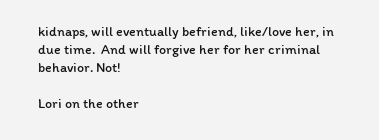kidnaps, will eventually befriend, like/love her, in due time.  And will forgive her for her criminal behavior. Not!

Lori on the other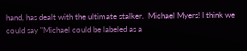hand, has dealt with the ultimate stalker.  Michael Myers! I think we could say "Michael could be labeled as a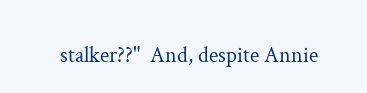stalker??"  And, despite Annie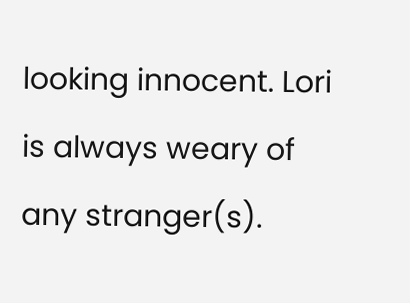looking innocent. Lori is always weary of any stranger(s).